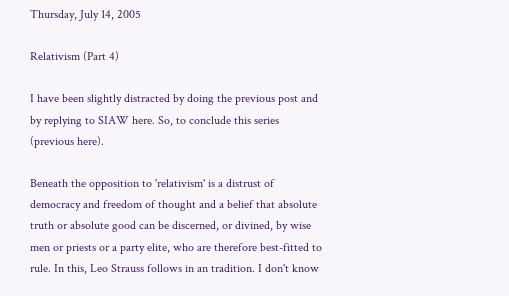Thursday, July 14, 2005

Relativism (Part 4)

I have been slightly distracted by doing the previous post and by replying to SIAW here. So, to conclude this series (previous here).

Beneath the opposition to 'relativism' is a distrust of democracy and freedom of thought and a belief that absolute truth or absolute good can be discerned, or divined, by wise men or priests or a party elite, who are therefore best-fitted to rule. In this, Leo Strauss follows in an tradition. I don't know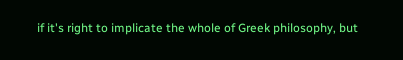if it's right to implicate the whole of Greek philosophy, but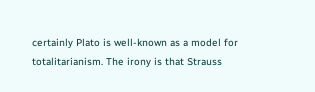certainly Plato is well-known as a model for totalitarianism. The irony is that Strauss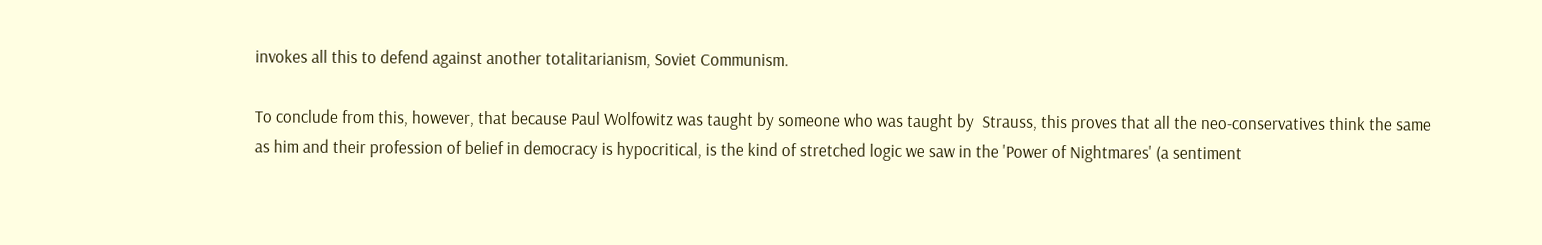invokes all this to defend against another totalitarianism, Soviet Communism.

To conclude from this, however, that because Paul Wolfowitz was taught by someone who was taught by  Strauss, this proves that all the neo-conservatives think the same as him and their profession of belief in democracy is hypocritical, is the kind of stretched logic we saw in the 'Power of Nightmares' (a sentiment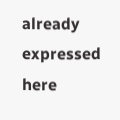already expressed here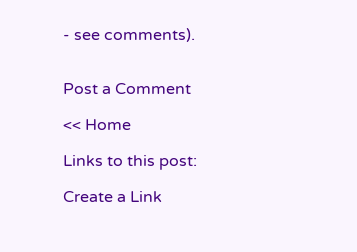- see comments).


Post a Comment

<< Home

Links to this post:

Create a Link